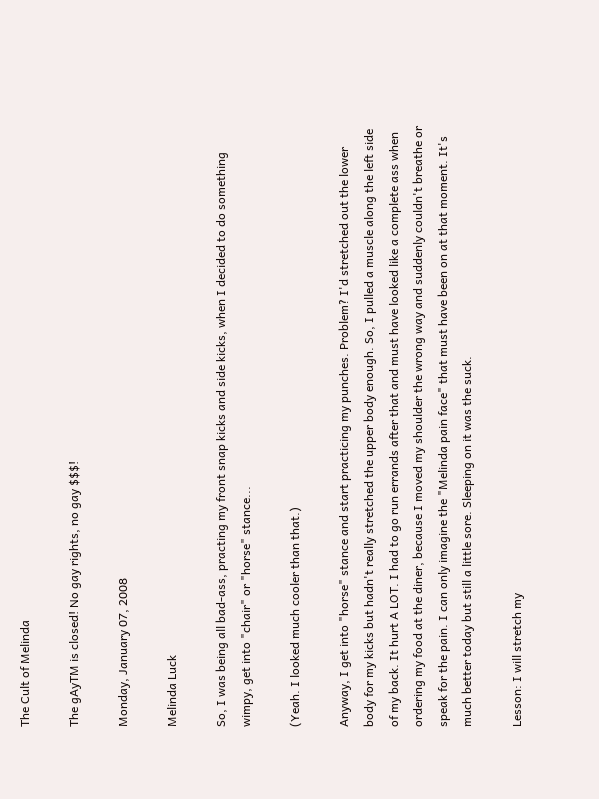The Cult of Melinda

The gAyTM is closed! No gay rights, no gay $$$!

Monday, January 07, 2008

Melinda Luck

So, I was being all bad-ass, practing my front snap kicks and side kicks, when I decided to do something wimpy, get into "chair" or "horse" stance...

(Yeah. I looked much cooler than that.)

Anyway, I get into "horse" stance and start practicing my punches. Problem? I'd stretched out the lower body for my kicks but hadn't really stretched the upper body enough. So, I pulled a muscle along the left side of my back. It hurt A LOT. I had to go run errands after that and must have looked like a complete ass when ordering my food at the diner, because I moved my shoulder the wrong way and suddenly couldn't breathe or speak for the pain. I can only imagine the "Melinda pain face" that must have been on at that moment. It's much better today but still a little sore. Sleeping on it was the suck.

Lesson: I will stretch my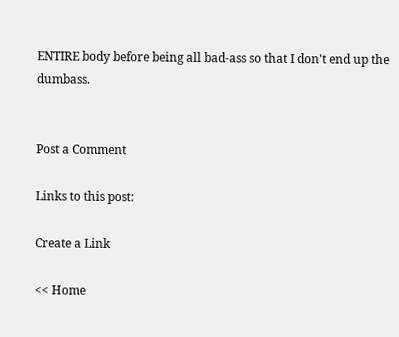ENTIRE body before being all bad-ass so that I don't end up the dumbass.


Post a Comment

Links to this post:

Create a Link

<< Home